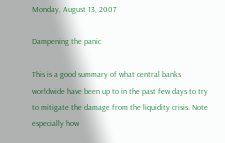Monday, August 13, 2007

Dampening the panic

This is a good summary of what central banks worldwide have been up to in the past few days to try to mitigate the damage from the liquidity crisis. Note especially how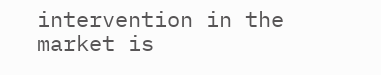intervention in the market is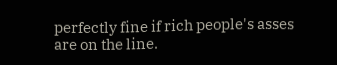perfectly fine if rich people's asses are on the line.